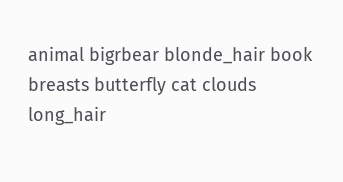animal bigrbear blonde_hair book breasts butterfly cat clouds long_hair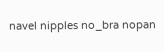navel nipples no_bra nopan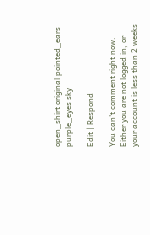open_shirt original pointed_ears purple_eyes sky

Edit | Respond

You can't comment right now.
Either you are not logged in, or your account is less than 2 weeks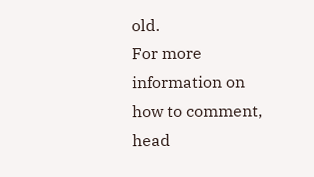old.
For more information on how to comment, head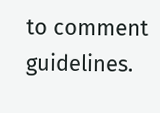to comment guidelines.